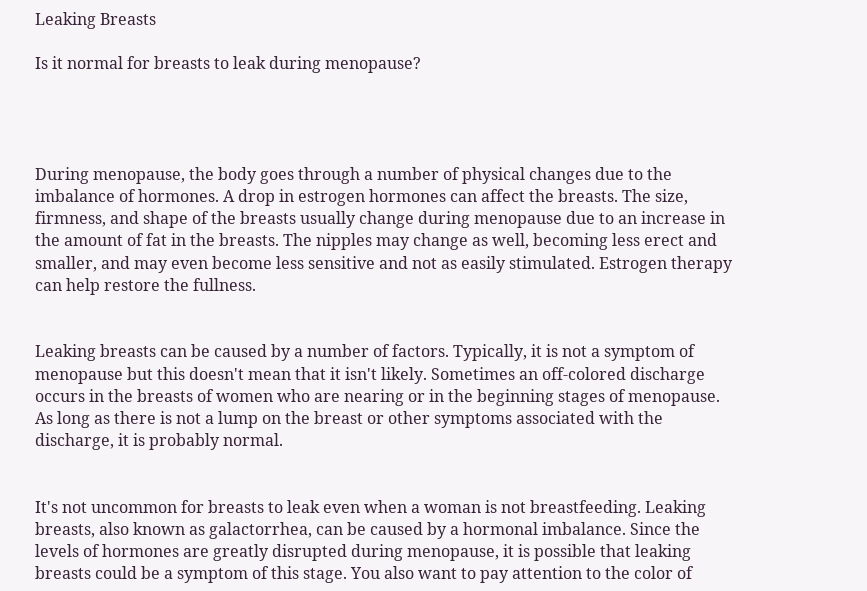Leaking Breasts

Is it normal for breasts to leak during menopause?




During menopause, the body goes through a number of physical changes due to the imbalance of hormones. A drop in estrogen hormones can affect the breasts. The size, firmness, and shape of the breasts usually change during menopause due to an increase in the amount of fat in the breasts. The nipples may change as well, becoming less erect and smaller, and may even become less sensitive and not as easily stimulated. Estrogen therapy can help restore the fullness.


Leaking breasts can be caused by a number of factors. Typically, it is not a symptom of menopause but this doesn't mean that it isn't likely. Sometimes an off-colored discharge occurs in the breasts of women who are nearing or in the beginning stages of menopause. As long as there is not a lump on the breast or other symptoms associated with the discharge, it is probably normal.


It's not uncommon for breasts to leak even when a woman is not breastfeeding. Leaking breasts, also known as galactorrhea, can be caused by a hormonal imbalance. Since the levels of hormones are greatly disrupted during menopause, it is possible that leaking breasts could be a symptom of this stage. You also want to pay attention to the color of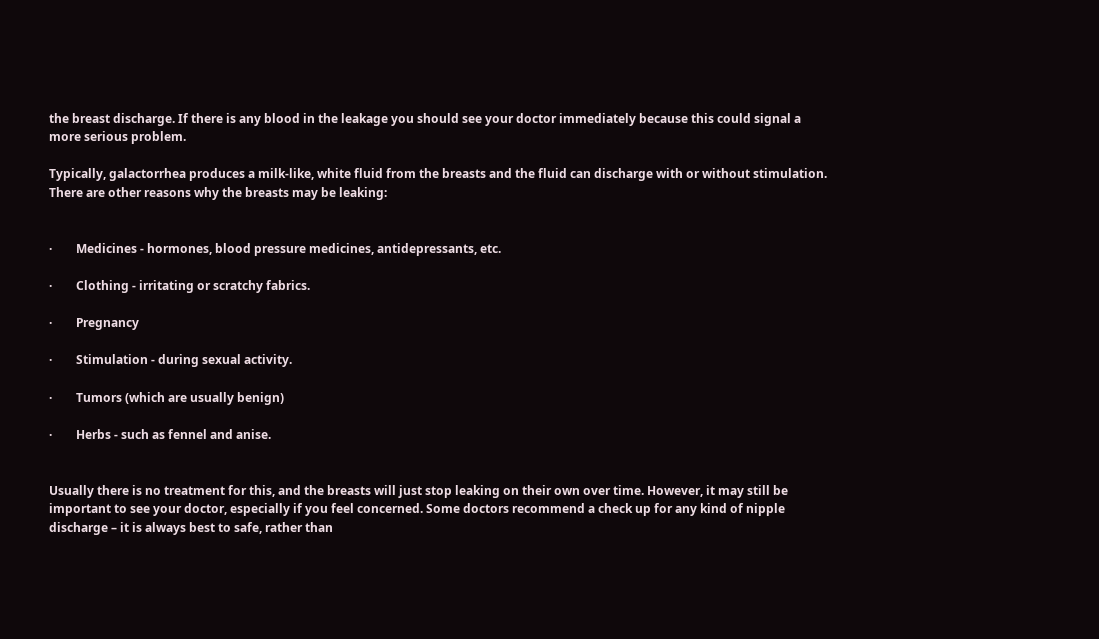the breast discharge. If there is any blood in the leakage you should see your doctor immediately because this could signal a more serious problem.

Typically, galactorrhea produces a milk-like, white fluid from the breasts and the fluid can discharge with or without stimulation. There are other reasons why the breasts may be leaking:


·        Medicines - hormones, blood pressure medicines, antidepressants, etc.

·        Clothing - irritating or scratchy fabrics.

·        Pregnancy

·        Stimulation - during sexual activity.

·        Tumors (which are usually benign)

·        Herbs - such as fennel and anise.


Usually there is no treatment for this, and the breasts will just stop leaking on their own over time. However, it may still be important to see your doctor, especially if you feel concerned. Some doctors recommend a check up for any kind of nipple discharge – it is always best to safe, rather than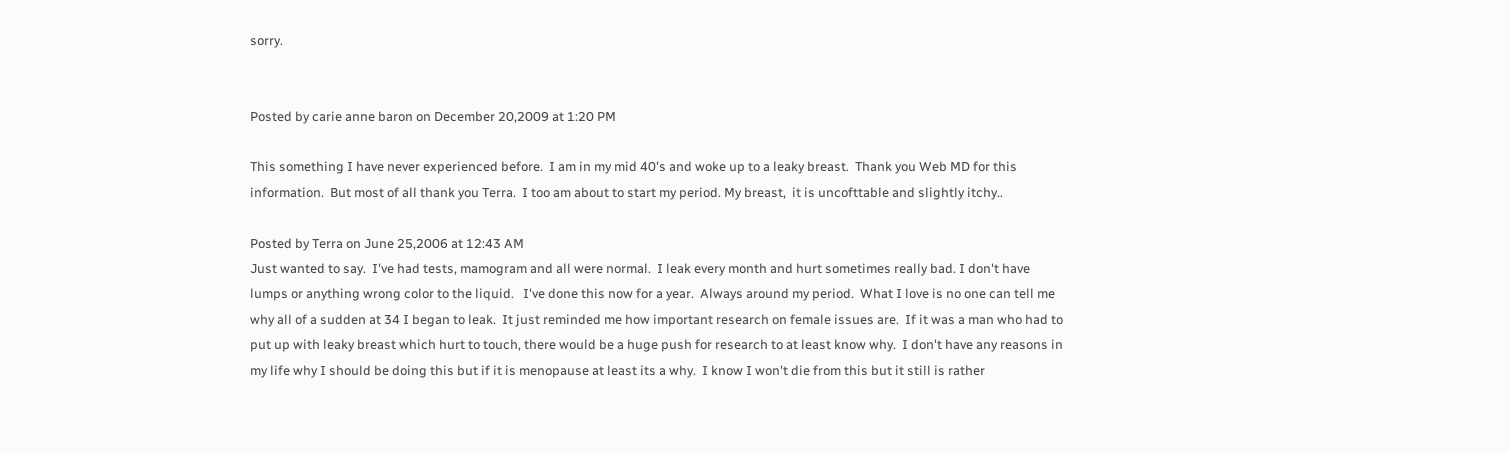sorry.


Posted by carie anne baron on December 20,2009 at 1:20 PM

This something I have never experienced before.  I am in my mid 40's and woke up to a leaky breast.  Thank you Web MD for this information.  But most of all thank you Terra.  I too am about to start my period. My breast,  it is uncofttable and slightly itchy..

Posted by Terra on June 25,2006 at 12:43 AM
Just wanted to say.  I've had tests, mamogram and all were normal.  I leak every month and hurt sometimes really bad. I don't have lumps or anything wrong color to the liquid.   I've done this now for a year.  Always around my period.  What I love is no one can tell me why all of a sudden at 34 I began to leak.  It just reminded me how important research on female issues are.  If it was a man who had to put up with leaky breast which hurt to touch, there would be a huge push for research to at least know why.  I don't have any reasons in my life why I should be doing this but if it is menopause at least its a why.  I know I won't die from this but it still is rather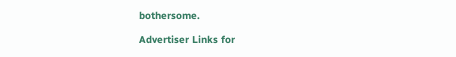bothersome.

Advertiser Links for